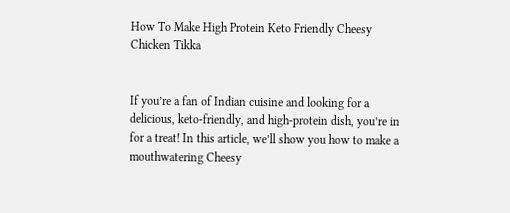How To Make High Protein Keto Friendly Cheesy Chicken Tikka


If you’re a fan of Indian cuisine and looking for a delicious, keto-friendly, and high-protein dish, you’re in for a treat! In this article, we’ll show you how to make a mouthwatering Cheesy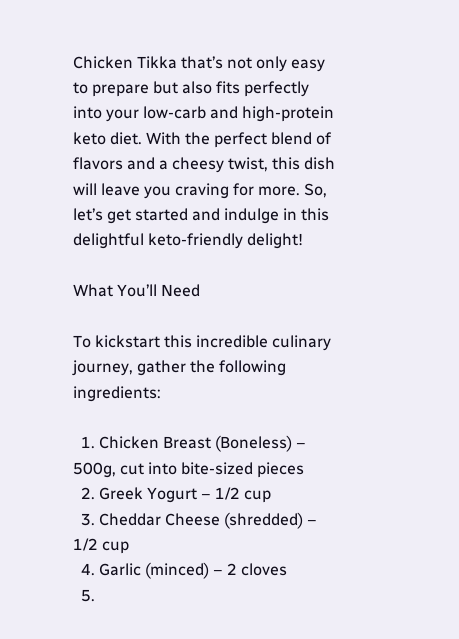Chicken Tikka that’s not only easy to prepare but also fits perfectly into your low-carb and high-protein keto diet. With the perfect blend of flavors and a cheesy twist, this dish will leave you craving for more. So, let’s get started and indulge in this delightful keto-friendly delight!

What You’ll Need

To kickstart this incredible culinary journey, gather the following ingredients:

  1. Chicken Breast (Boneless) – 500g, cut into bite-sized pieces
  2. Greek Yogurt – 1/2 cup
  3. Cheddar Cheese (shredded) – 1/2 cup
  4. Garlic (minced) – 2 cloves
  5.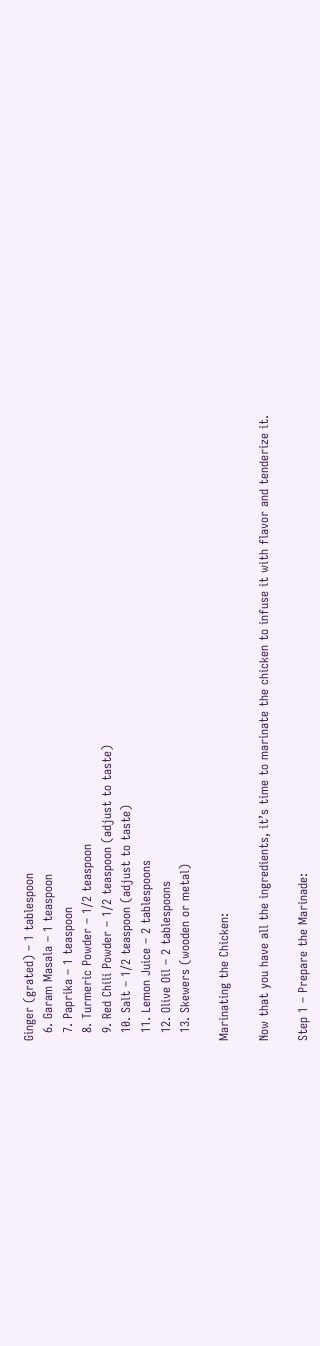Ginger (grated) – 1 tablespoon
  6. Garam Masala – 1 teaspoon
  7. Paprika – 1 teaspoon
  8. Turmeric Powder – 1/2 teaspoon
  9. Red Chili Powder – 1/2 teaspoon (adjust to taste)
  10. Salt – 1/2 teaspoon (adjust to taste)
  11. Lemon Juice – 2 tablespoons
  12. Olive Oil – 2 tablespoons
  13. Skewers (wooden or metal)

Marinating the Chicken:

Now that you have all the ingredients, it’s time to marinate the chicken to infuse it with flavor and tenderize it.

Step 1 – Prepare the Marinade: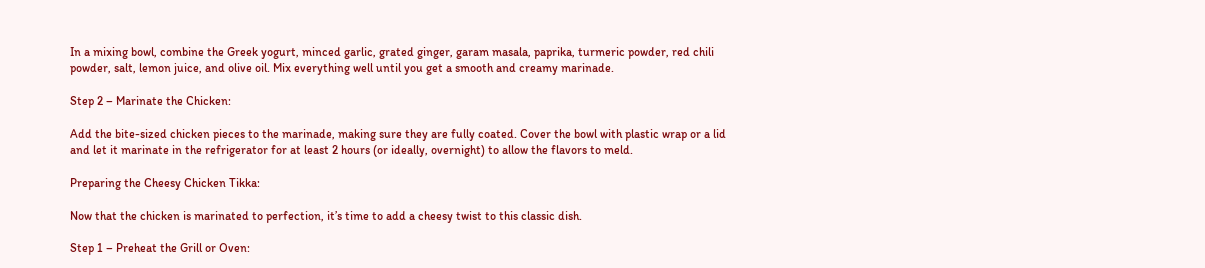In a mixing bowl, combine the Greek yogurt, minced garlic, grated ginger, garam masala, paprika, turmeric powder, red chili powder, salt, lemon juice, and olive oil. Mix everything well until you get a smooth and creamy marinade.

Step 2 – Marinate the Chicken:

Add the bite-sized chicken pieces to the marinade, making sure they are fully coated. Cover the bowl with plastic wrap or a lid and let it marinate in the refrigerator for at least 2 hours (or ideally, overnight) to allow the flavors to meld.

Preparing the Cheesy Chicken Tikka:

Now that the chicken is marinated to perfection, it’s time to add a cheesy twist to this classic dish.

Step 1 – Preheat the Grill or Oven: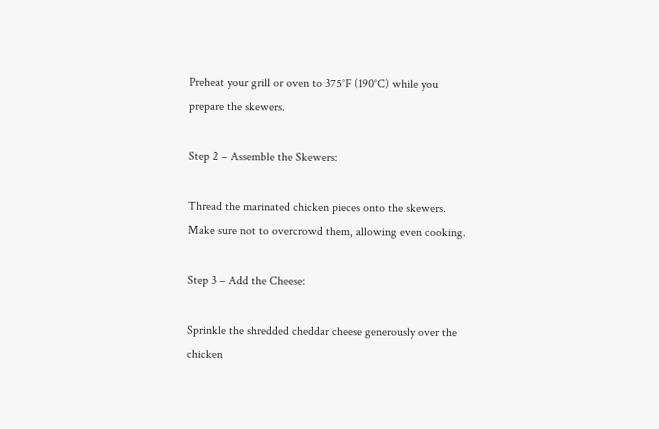Preheat your grill or oven to 375°F (190°C) while you prepare the skewers.

Step 2 – Assemble the Skewers:

Thread the marinated chicken pieces onto the skewers. Make sure not to overcrowd them, allowing even cooking.

Step 3 – Add the Cheese:

Sprinkle the shredded cheddar cheese generously over the chicken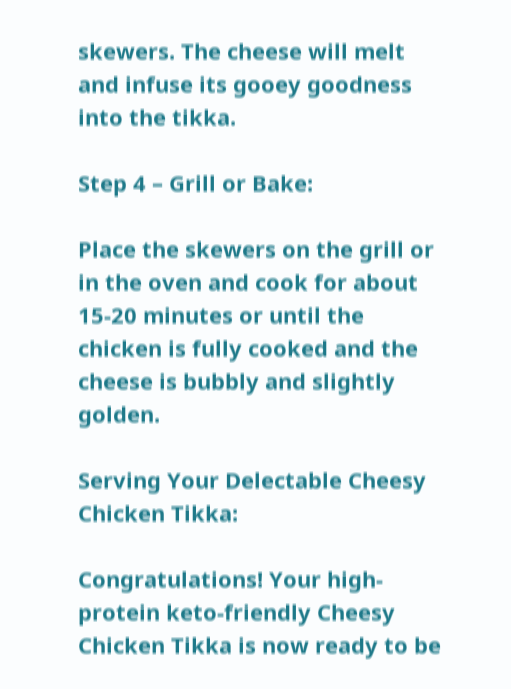skewers. The cheese will melt and infuse its gooey goodness into the tikka.

Step 4 – Grill or Bake:

Place the skewers on the grill or in the oven and cook for about 15-20 minutes or until the chicken is fully cooked and the cheese is bubbly and slightly golden.

Serving Your Delectable Cheesy Chicken Tikka:

Congratulations! Your high-protein keto-friendly Cheesy Chicken Tikka is now ready to be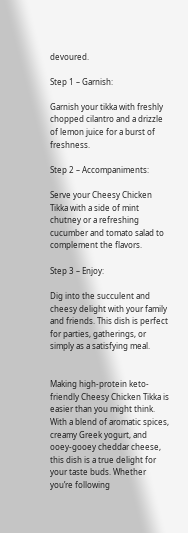devoured.

Step 1 – Garnish:

Garnish your tikka with freshly chopped cilantro and a drizzle of lemon juice for a burst of freshness.

Step 2 – Accompaniments:

Serve your Cheesy Chicken Tikka with a side of mint chutney or a refreshing cucumber and tomato salad to complement the flavors.

Step 3 – Enjoy:

Dig into the succulent and cheesy delight with your family and friends. This dish is perfect for parties, gatherings, or simply as a satisfying meal.


Making high-protein keto-friendly Cheesy Chicken Tikka is easier than you might think. With a blend of aromatic spices, creamy Greek yogurt, and ooey-gooey cheddar cheese, this dish is a true delight for your taste buds. Whether you’re following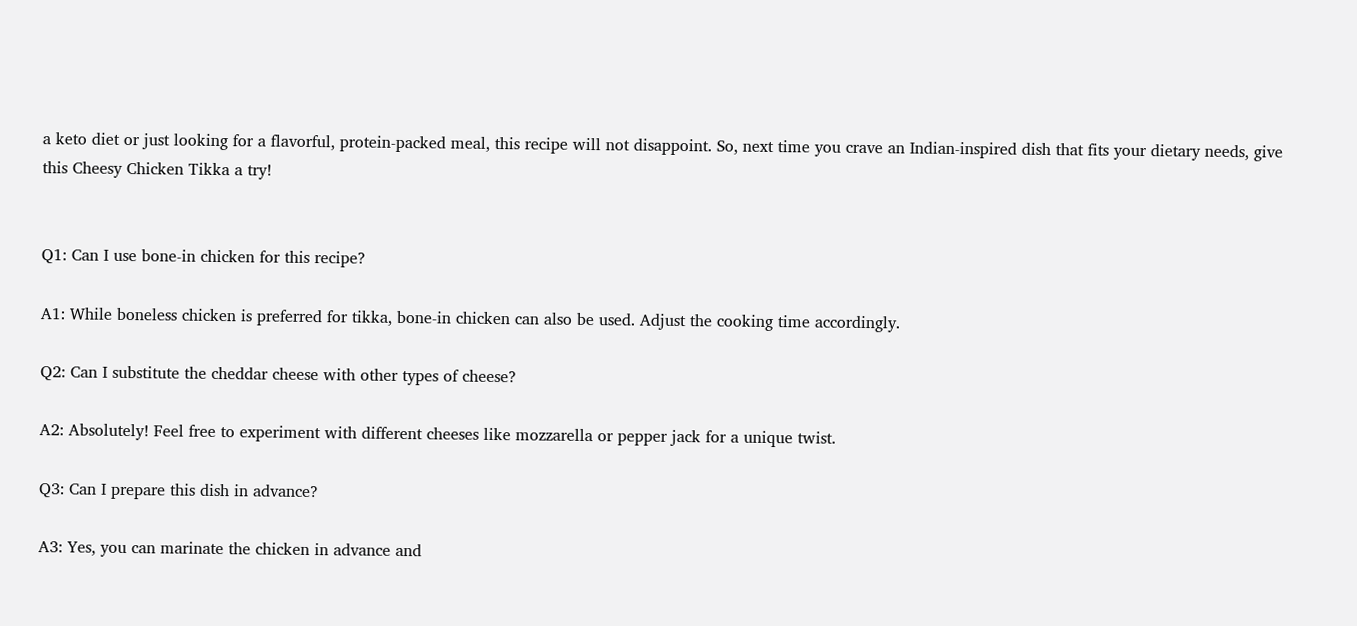a keto diet or just looking for a flavorful, protein-packed meal, this recipe will not disappoint. So, next time you crave an Indian-inspired dish that fits your dietary needs, give this Cheesy Chicken Tikka a try!


Q1: Can I use bone-in chicken for this recipe?

A1: While boneless chicken is preferred for tikka, bone-in chicken can also be used. Adjust the cooking time accordingly.

Q2: Can I substitute the cheddar cheese with other types of cheese?

A2: Absolutely! Feel free to experiment with different cheeses like mozzarella or pepper jack for a unique twist.

Q3: Can I prepare this dish in advance?

A3: Yes, you can marinate the chicken in advance and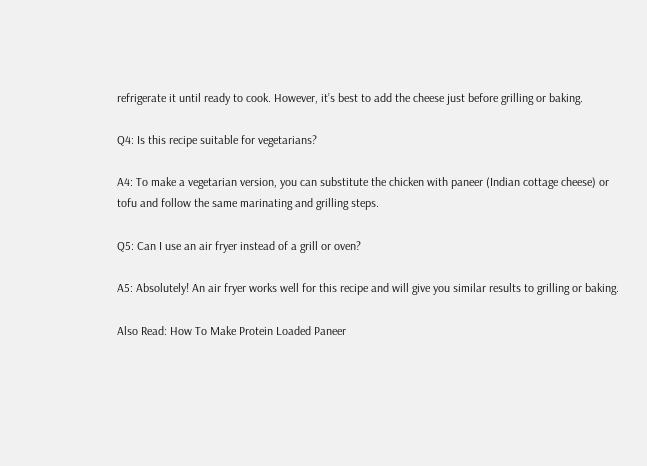refrigerate it until ready to cook. However, it’s best to add the cheese just before grilling or baking.

Q4: Is this recipe suitable for vegetarians?

A4: To make a vegetarian version, you can substitute the chicken with paneer (Indian cottage cheese) or tofu and follow the same marinating and grilling steps.

Q5: Can I use an air fryer instead of a grill or oven?

A5: Absolutely! An air fryer works well for this recipe and will give you similar results to grilling or baking.

Also Read: How To Make Protein Loaded Paneer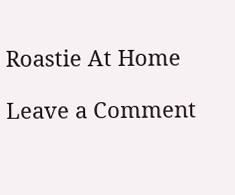Roastie At Home

Leave a Comment